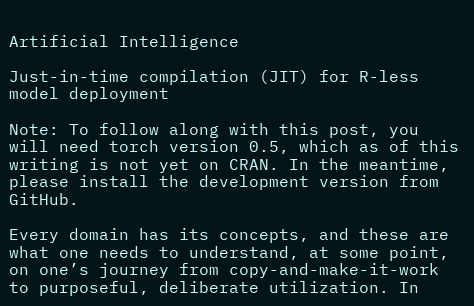Artificial Intelligence

Just-in-time compilation (JIT) for R-less model deployment

Note: To follow along with this post, you will need torch version 0.5, which as of this writing is not yet on CRAN. In the meantime, please install the development version from GitHub.

Every domain has its concepts, and these are what one needs to understand, at some point, on one’s journey from copy-and-make-it-work to purposeful, deliberate utilization. In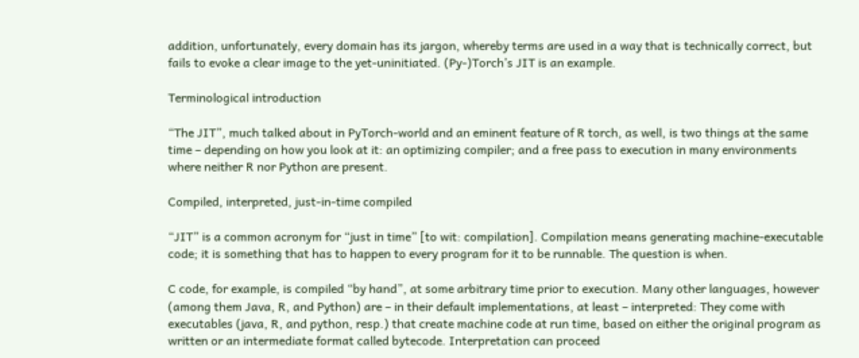addition, unfortunately, every domain has its jargon, whereby terms are used in a way that is technically correct, but fails to evoke a clear image to the yet-uninitiated. (Py-)Torch’s JIT is an example.

Terminological introduction

“The JIT”, much talked about in PyTorch-world and an eminent feature of R torch, as well, is two things at the same time – depending on how you look at it: an optimizing compiler; and a free pass to execution in many environments where neither R nor Python are present.

Compiled, interpreted, just-in-time compiled

“JIT” is a common acronym for “just in time” [to wit: compilation]. Compilation means generating machine-executable code; it is something that has to happen to every program for it to be runnable. The question is when.

C code, for example, is compiled “by hand”, at some arbitrary time prior to execution. Many other languages, however (among them Java, R, and Python) are – in their default implementations, at least – interpreted: They come with executables (java, R, and python, resp.) that create machine code at run time, based on either the original program as written or an intermediate format called bytecode. Interpretation can proceed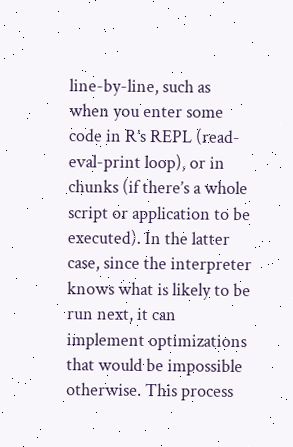line-by-line, such as when you enter some code in R’s REPL (read-eval-print loop), or in chunks (if there’s a whole script or application to be executed). In the latter case, since the interpreter knows what is likely to be run next, it can implement optimizations that would be impossible otherwise. This process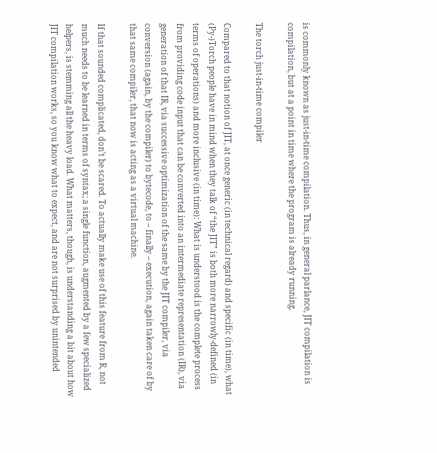is commonly known as just-in-time compilation. Thus, in general parlance, JIT compilation is compilation, but at a point in time where the program is already running.

The torch just-in-time compiler

Compared to that notion of JIT, at once generic (in technical regard) and specific (in time), what (Py-)Torch people have in mind when they talk of “the JIT” is both more narrowly-defined (in terms of operations) and more inclusive (in time): What is understood is the complete process from providing code input that can be converted into an intermediate representation (IR), via generation of that IR, via successive optimization of the same by the JIT compiler, via conversion (again, by the compiler) to bytecode, to – finally – execution, again taken care of by that same compiler, that now is acting as a virtual machine.

If that sounded complicated, don’t be scared. To actually make use of this feature from R, not much needs to be learned in terms of syntax; a single function, augmented by a few specialized helpers, is stemming all the heavy load. What matters, though, is understanding a bit about how JIT compilation works, so you know what to expect, and are not surprised by unintended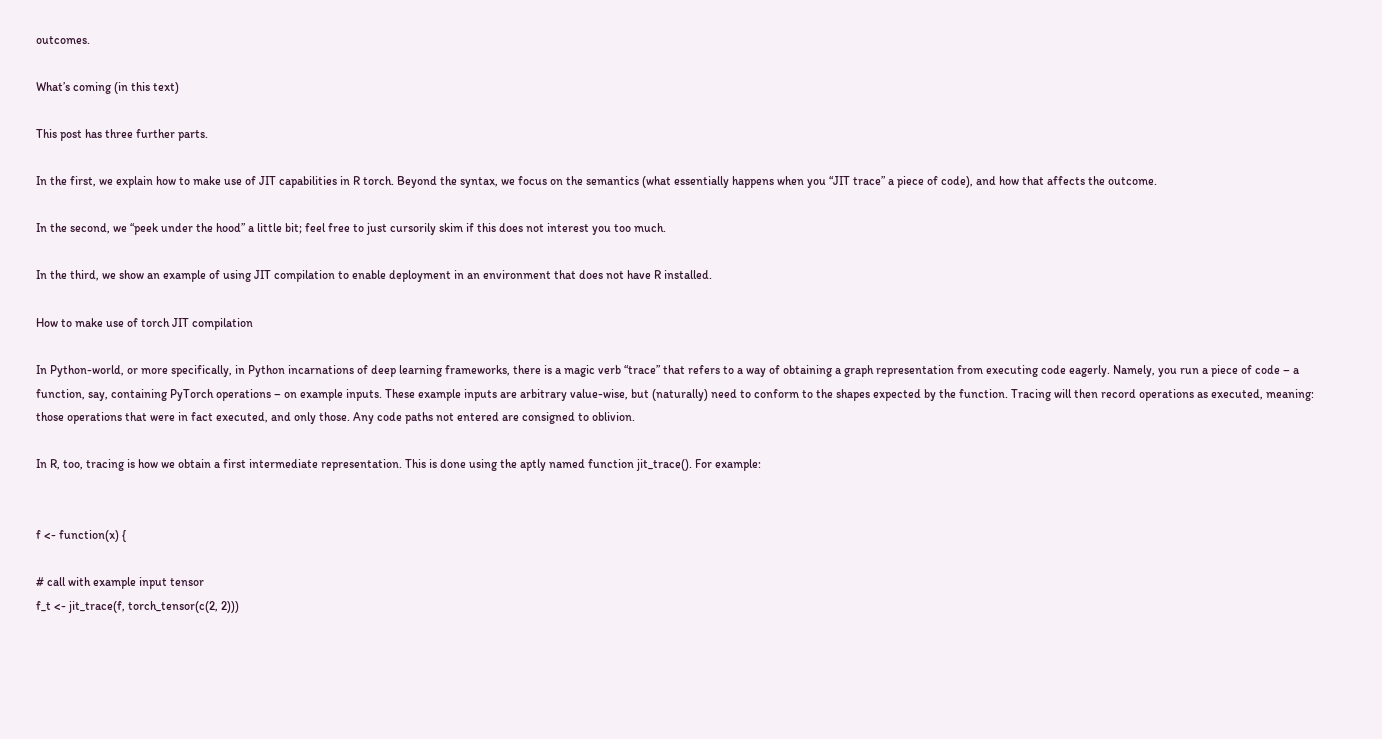outcomes.

What’s coming (in this text)

This post has three further parts.

In the first, we explain how to make use of JIT capabilities in R torch. Beyond the syntax, we focus on the semantics (what essentially happens when you “JIT trace” a piece of code), and how that affects the outcome.

In the second, we “peek under the hood” a little bit; feel free to just cursorily skim if this does not interest you too much.

In the third, we show an example of using JIT compilation to enable deployment in an environment that does not have R installed.

How to make use of torch JIT compilation

In Python-world, or more specifically, in Python incarnations of deep learning frameworks, there is a magic verb “trace” that refers to a way of obtaining a graph representation from executing code eagerly. Namely, you run a piece of code – a function, say, containing PyTorch operations – on example inputs. These example inputs are arbitrary value-wise, but (naturally) need to conform to the shapes expected by the function. Tracing will then record operations as executed, meaning: those operations that were in fact executed, and only those. Any code paths not entered are consigned to oblivion.

In R, too, tracing is how we obtain a first intermediate representation. This is done using the aptly named function jit_trace(). For example:


f <- function(x) {

# call with example input tensor
f_t <- jit_trace(f, torch_tensor(c(2, 2)))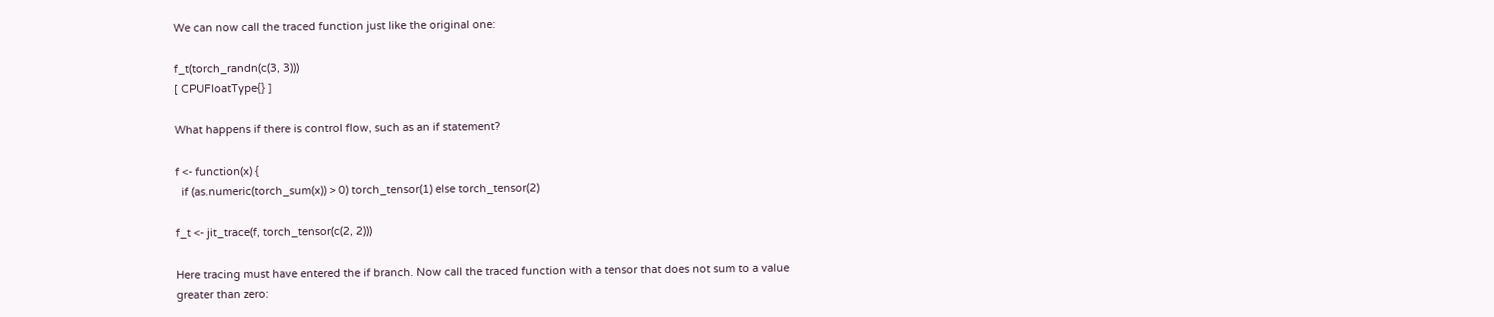We can now call the traced function just like the original one:

f_t(torch_randn(c(3, 3)))
[ CPUFloatType{} ]

What happens if there is control flow, such as an if statement?

f <- function(x) {
  if (as.numeric(torch_sum(x)) > 0) torch_tensor(1) else torch_tensor(2)

f_t <- jit_trace(f, torch_tensor(c(2, 2)))

Here tracing must have entered the if branch. Now call the traced function with a tensor that does not sum to a value greater than zero: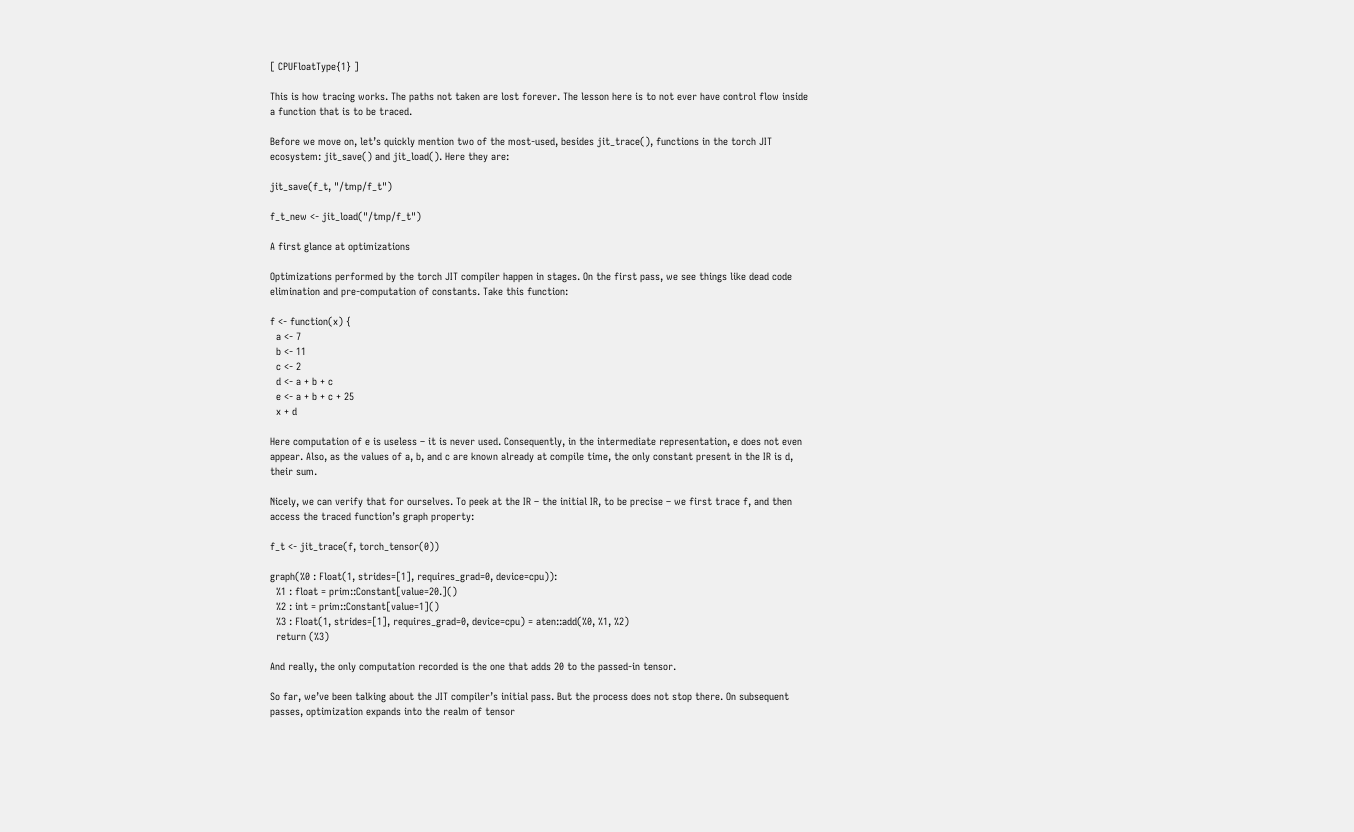[ CPUFloatType{1} ]

This is how tracing works. The paths not taken are lost forever. The lesson here is to not ever have control flow inside a function that is to be traced.

Before we move on, let’s quickly mention two of the most-used, besides jit_trace(), functions in the torch JIT ecosystem: jit_save() and jit_load(). Here they are:

jit_save(f_t, "/tmp/f_t")

f_t_new <- jit_load("/tmp/f_t")

A first glance at optimizations

Optimizations performed by the torch JIT compiler happen in stages. On the first pass, we see things like dead code elimination and pre-computation of constants. Take this function:

f <- function(x) {
  a <- 7
  b <- 11
  c <- 2
  d <- a + b + c
  e <- a + b + c + 25
  x + d

Here computation of e is useless – it is never used. Consequently, in the intermediate representation, e does not even appear. Also, as the values of a, b, and c are known already at compile time, the only constant present in the IR is d, their sum.

Nicely, we can verify that for ourselves. To peek at the IR – the initial IR, to be precise – we first trace f, and then access the traced function’s graph property:

f_t <- jit_trace(f, torch_tensor(0))

graph(%0 : Float(1, strides=[1], requires_grad=0, device=cpu)):
  %1 : float = prim::Constant[value=20.]()
  %2 : int = prim::Constant[value=1]()
  %3 : Float(1, strides=[1], requires_grad=0, device=cpu) = aten::add(%0, %1, %2)
  return (%3)

And really, the only computation recorded is the one that adds 20 to the passed-in tensor.

So far, we’ve been talking about the JIT compiler’s initial pass. But the process does not stop there. On subsequent passes, optimization expands into the realm of tensor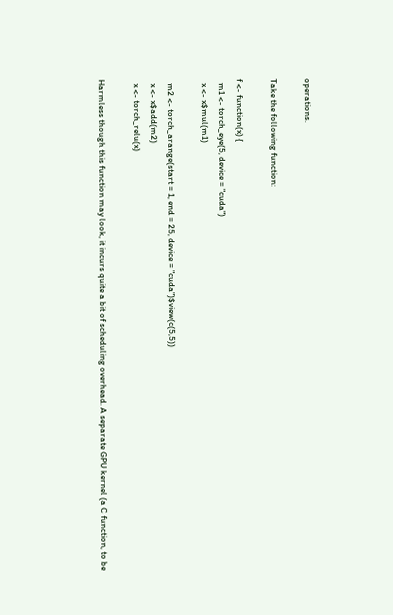operations.

Take the following function:

f <- function(x) {
  m1 <- torch_eye(5, device = "cuda")
  x <- x$mul(m1)

  m2 <- torch_arange(start = 1, end = 25, device = "cuda")$view(c(5,5))
  x <- x$add(m2)
  x <- torch_relu(x)

Harmless though this function may look, it incurs quite a bit of scheduling overhead. A separate GPU kernel (a C function, to be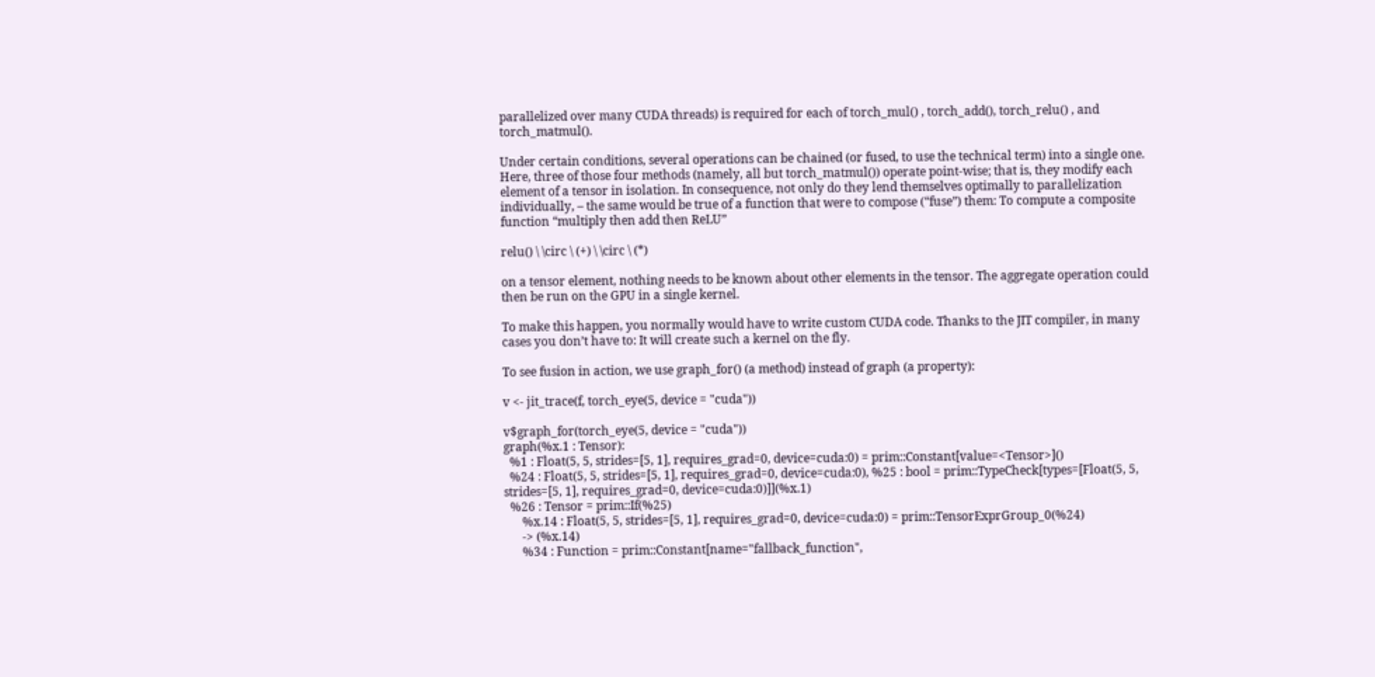parallelized over many CUDA threads) is required for each of torch_mul() , torch_add(), torch_relu() , and torch_matmul().

Under certain conditions, several operations can be chained (or fused, to use the technical term) into a single one. Here, three of those four methods (namely, all but torch_matmul()) operate point-wise; that is, they modify each element of a tensor in isolation. In consequence, not only do they lend themselves optimally to parallelization individually, – the same would be true of a function that were to compose (“fuse”) them: To compute a composite function “multiply then add then ReLU”

relu() \ \circ \ (+) \ \circ \ (*)

on a tensor element, nothing needs to be known about other elements in the tensor. The aggregate operation could then be run on the GPU in a single kernel.

To make this happen, you normally would have to write custom CUDA code. Thanks to the JIT compiler, in many cases you don’t have to: It will create such a kernel on the fly.

To see fusion in action, we use graph_for() (a method) instead of graph (a property):

v <- jit_trace(f, torch_eye(5, device = "cuda"))

v$graph_for(torch_eye(5, device = "cuda"))
graph(%x.1 : Tensor):
  %1 : Float(5, 5, strides=[5, 1], requires_grad=0, device=cuda:0) = prim::Constant[value=<Tensor>]()
  %24 : Float(5, 5, strides=[5, 1], requires_grad=0, device=cuda:0), %25 : bool = prim::TypeCheck[types=[Float(5, 5, strides=[5, 1], requires_grad=0, device=cuda:0)]](%x.1)
  %26 : Tensor = prim::If(%25)
      %x.14 : Float(5, 5, strides=[5, 1], requires_grad=0, device=cuda:0) = prim::TensorExprGroup_0(%24)
      -> (%x.14)
      %34 : Function = prim::Constant[name="fallback_function",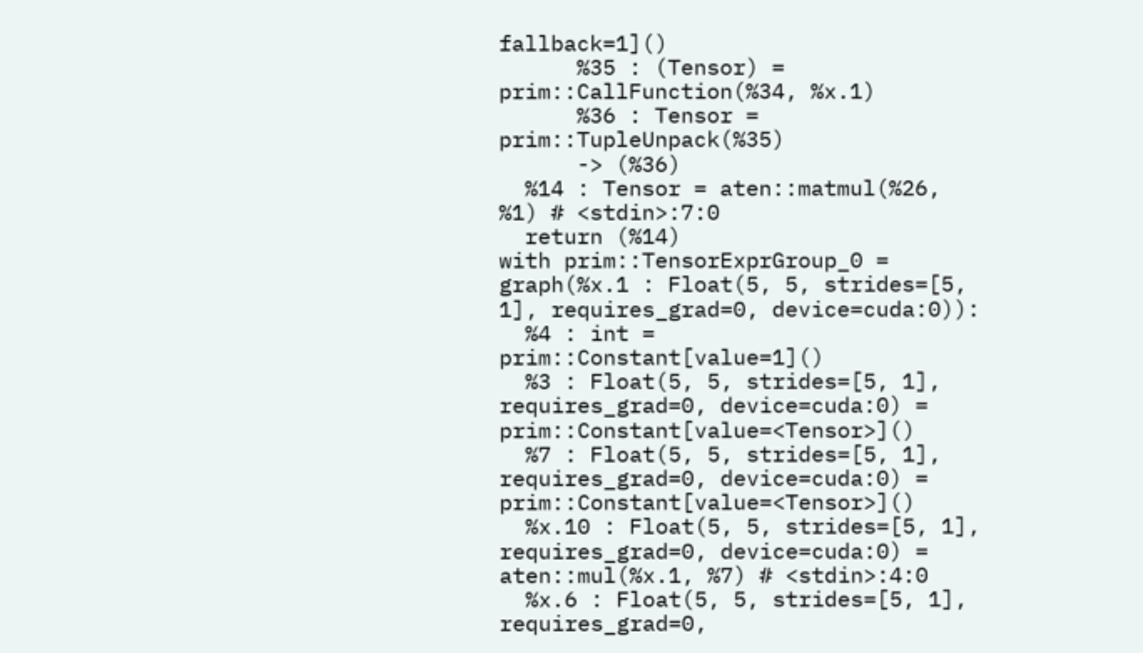fallback=1]()
      %35 : (Tensor) = prim::CallFunction(%34, %x.1)
      %36 : Tensor = prim::TupleUnpack(%35)
      -> (%36)
  %14 : Tensor = aten::matmul(%26, %1) # <stdin>:7:0
  return (%14)
with prim::TensorExprGroup_0 = graph(%x.1 : Float(5, 5, strides=[5, 1], requires_grad=0, device=cuda:0)):
  %4 : int = prim::Constant[value=1]()
  %3 : Float(5, 5, strides=[5, 1], requires_grad=0, device=cuda:0) = prim::Constant[value=<Tensor>]()
  %7 : Float(5, 5, strides=[5, 1], requires_grad=0, device=cuda:0) = prim::Constant[value=<Tensor>]()
  %x.10 : Float(5, 5, strides=[5, 1], requires_grad=0, device=cuda:0) = aten::mul(%x.1, %7) # <stdin>:4:0
  %x.6 : Float(5, 5, strides=[5, 1], requires_grad=0,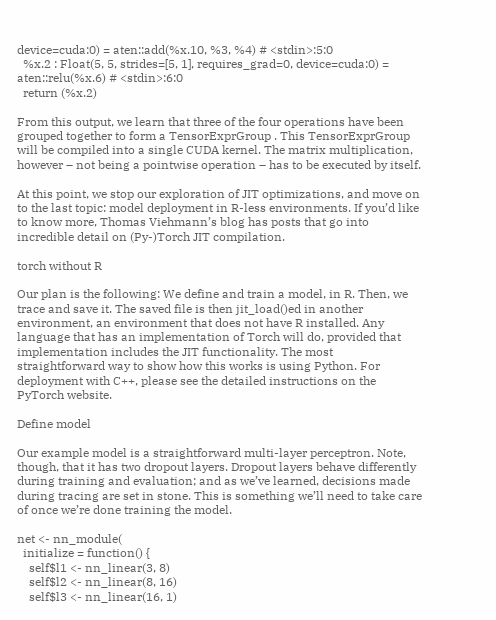device=cuda:0) = aten::add(%x.10, %3, %4) # <stdin>:5:0
  %x.2 : Float(5, 5, strides=[5, 1], requires_grad=0, device=cuda:0) = aten::relu(%x.6) # <stdin>:6:0
  return (%x.2)

From this output, we learn that three of the four operations have been grouped together to form a TensorExprGroup . This TensorExprGroup will be compiled into a single CUDA kernel. The matrix multiplication, however – not being a pointwise operation – has to be executed by itself.

At this point, we stop our exploration of JIT optimizations, and move on to the last topic: model deployment in R-less environments. If you’d like to know more, Thomas Viehmann’s blog has posts that go into incredible detail on (Py-)Torch JIT compilation.

torch without R

Our plan is the following: We define and train a model, in R. Then, we trace and save it. The saved file is then jit_load()ed in another environment, an environment that does not have R installed. Any language that has an implementation of Torch will do, provided that implementation includes the JIT functionality. The most straightforward way to show how this works is using Python. For deployment with C++, please see the detailed instructions on the PyTorch website.

Define model

Our example model is a straightforward multi-layer perceptron. Note, though, that it has two dropout layers. Dropout layers behave differently during training and evaluation; and as we’ve learned, decisions made during tracing are set in stone. This is something we’ll need to take care of once we’re done training the model.

net <- nn_module(
  initialize = function() {
    self$l1 <- nn_linear(3, 8)
    self$l2 <- nn_linear(8, 16)
    self$l3 <- nn_linear(16, 1)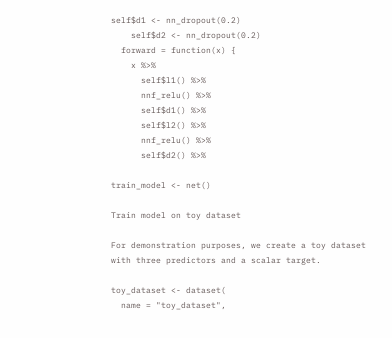self$d1 <- nn_dropout(0.2)
    self$d2 <- nn_dropout(0.2)
  forward = function(x) {
    x %>%
      self$l1() %>%
      nnf_relu() %>%
      self$d1() %>%
      self$l2() %>%
      nnf_relu() %>%
      self$d2() %>%

train_model <- net()

Train model on toy dataset

For demonstration purposes, we create a toy dataset with three predictors and a scalar target.

toy_dataset <- dataset(
  name = "toy_dataset",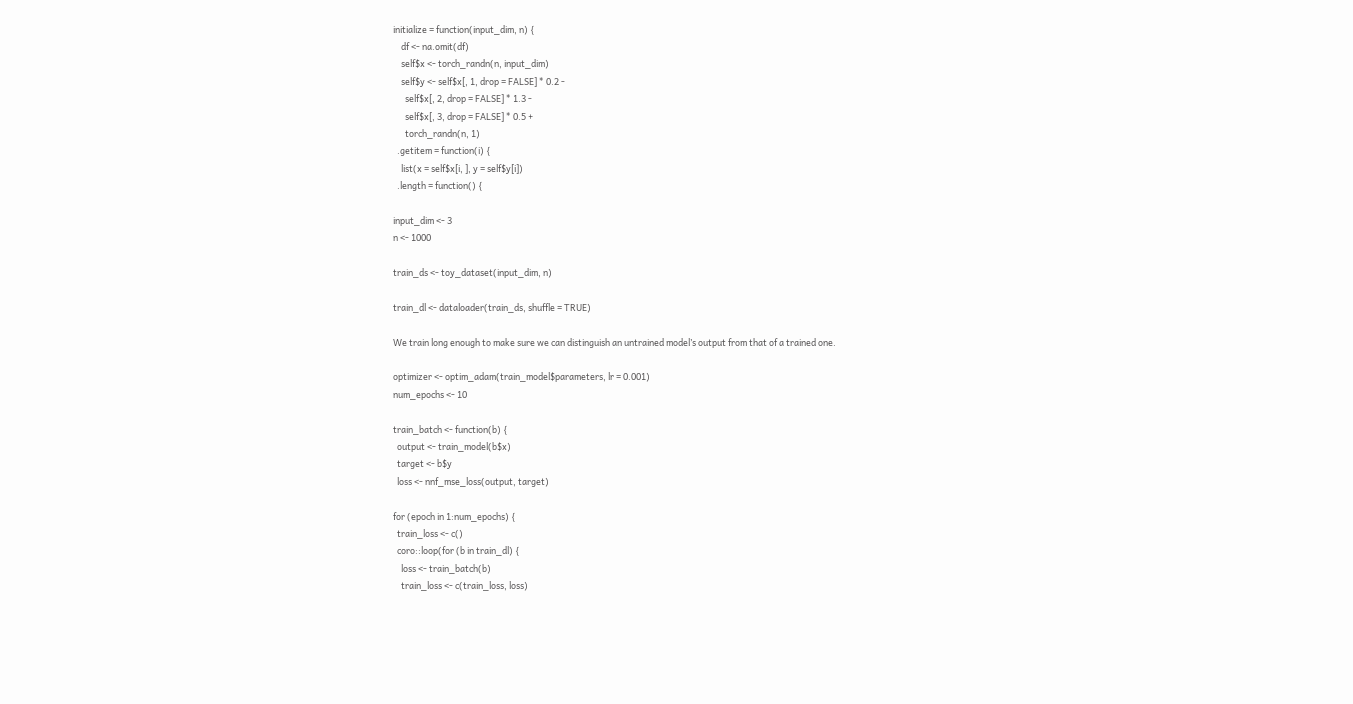initialize = function(input_dim, n) {
    df <- na.omit(df)
    self$x <- torch_randn(n, input_dim)
    self$y <- self$x[, 1, drop = FALSE] * 0.2 -
      self$x[, 2, drop = FALSE] * 1.3 -
      self$x[, 3, drop = FALSE] * 0.5 +
      torch_randn(n, 1)
  .getitem = function(i) {
    list(x = self$x[i, ], y = self$y[i])
  .length = function() {

input_dim <- 3
n <- 1000

train_ds <- toy_dataset(input_dim, n)

train_dl <- dataloader(train_ds, shuffle = TRUE)

We train long enough to make sure we can distinguish an untrained model’s output from that of a trained one.

optimizer <- optim_adam(train_model$parameters, lr = 0.001)
num_epochs <- 10

train_batch <- function(b) {
  output <- train_model(b$x)
  target <- b$y
  loss <- nnf_mse_loss(output, target)

for (epoch in 1:num_epochs) {
  train_loss <- c()
  coro::loop(for (b in train_dl) {
    loss <- train_batch(b)
    train_loss <- c(train_loss, loss)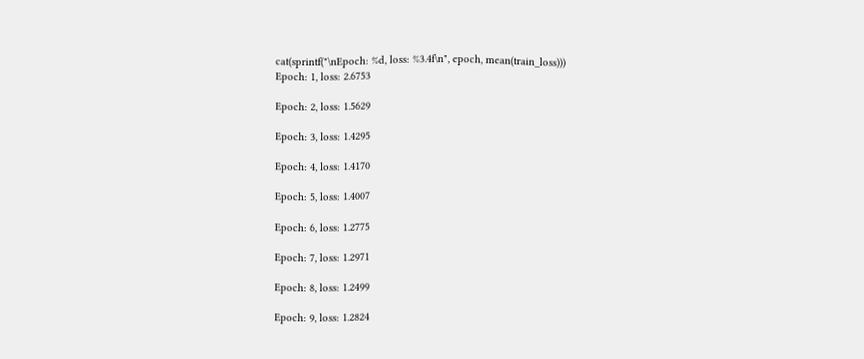cat(sprintf("\nEpoch: %d, loss: %3.4f\n", epoch, mean(train_loss)))
Epoch: 1, loss: 2.6753

Epoch: 2, loss: 1.5629

Epoch: 3, loss: 1.4295

Epoch: 4, loss: 1.4170

Epoch: 5, loss: 1.4007

Epoch: 6, loss: 1.2775

Epoch: 7, loss: 1.2971

Epoch: 8, loss: 1.2499

Epoch: 9, loss: 1.2824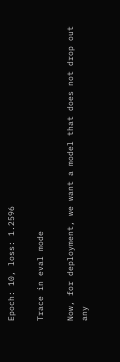Epoch: 10, loss: 1.2596

Trace in eval mode

Now, for deployment, we want a model that does not drop out any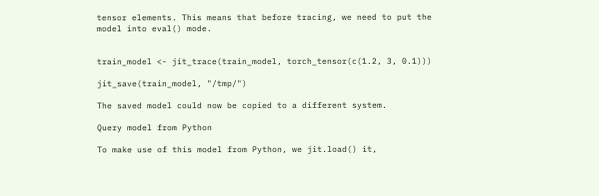tensor elements. This means that before tracing, we need to put the model into eval() mode.


train_model <- jit_trace(train_model, torch_tensor(c(1.2, 3, 0.1)))

jit_save(train_model, "/tmp/")

The saved model could now be copied to a different system.

Query model from Python

To make use of this model from Python, we jit.load() it,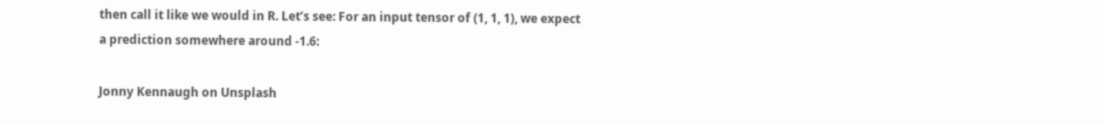then call it like we would in R. Let’s see: For an input tensor of (1, 1, 1), we expect a prediction somewhere around -1.6:

Jonny Kennaugh on Unsplash